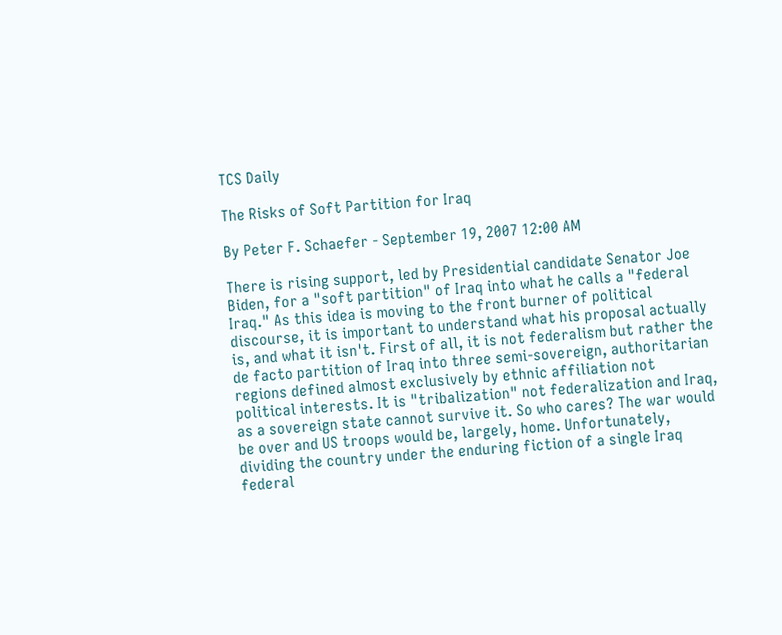TCS Daily

The Risks of Soft Partition for Iraq

By Peter F. Schaefer - September 19, 2007 12:00 AM

There is rising support, led by Presidential candidate Senator Joe Biden, for a "soft partition" of Iraq into what he calls a "federal Iraq." As this idea is moving to the front burner of political discourse, it is important to understand what his proposal actually is, and what it isn't. First of all, it is not federalism but rather the de facto partition of Iraq into three semi-sovereign, authoritarian regions defined almost exclusively by ethnic affiliation not political interests. It is "tribalization" not federalization and Iraq, as a sovereign state cannot survive it. So who cares? The war would be over and US troops would be, largely, home. Unfortunately, dividing the country under the enduring fiction of a single Iraq federal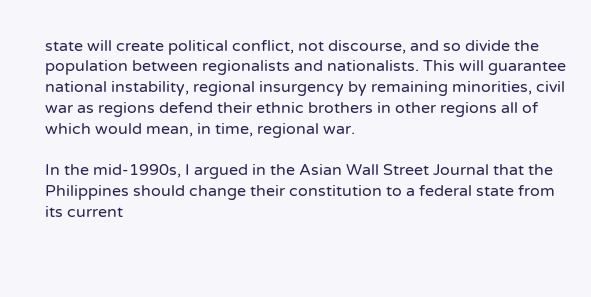state will create political conflict, not discourse, and so divide the population between regionalists and nationalists. This will guarantee national instability, regional insurgency by remaining minorities, civil war as regions defend their ethnic brothers in other regions all of which would mean, in time, regional war.

In the mid-1990s, I argued in the Asian Wall Street Journal that the Philippines should change their constitution to a federal state from its current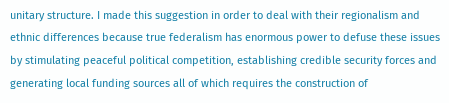unitary structure. I made this suggestion in order to deal with their regionalism and ethnic differences because true federalism has enormous power to defuse these issues by stimulating peaceful political competition, establishing credible security forces and generating local funding sources all of which requires the construction of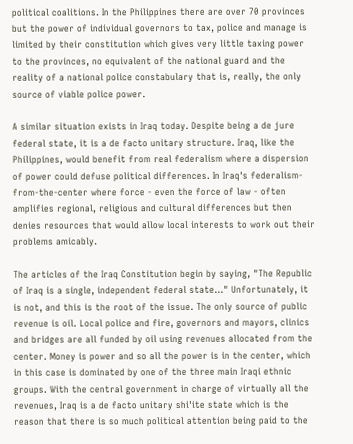political coalitions. In the Philippines there are over 70 provinces but the power of individual governors to tax, police and manage is limited by their constitution which gives very little taxing power to the provinces, no equivalent of the national guard and the reality of a national police constabulary that is, really, the only source of viable police power.

A similar situation exists in Iraq today. Despite being a de jure federal state, it is a de facto unitary structure. Iraq, like the Philippines, would benefit from real federalism where a dispersion of power could defuse political differences. In Iraq's federalism-from-the-center where force - even the force of law - often amplifies regional, religious and cultural differences but then denies resources that would allow local interests to work out their problems amicably.

The articles of the Iraq Constitution begin by saying, "The Republic of Iraq is a single, independent federal state..." Unfortunately, it is not, and this is the root of the issue. The only source of public revenue is oil. Local police and fire, governors and mayors, clinics and bridges are all funded by oil using revenues allocated from the center. Money is power and so all the power is in the center, which in this case is dominated by one of the three main Iraqi ethnic groups. With the central government in charge of virtually all the revenues, Iraq is a de facto unitary shi'ite state which is the reason that there is so much political attention being paid to the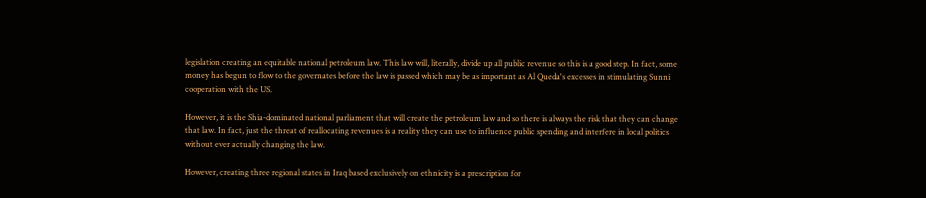legislation creating an equitable national petroleum law. This law will, literally, divide up all public revenue so this is a good step. In fact, some money has begun to flow to the governates before the law is passed which may be as important as Al Queda's excesses in stimulating Sunni cooperation with the US.

However, it is the Shia-dominated national parliament that will create the petroleum law and so there is always the risk that they can change that law. In fact, just the threat of reallocating revenues is a reality they can use to influence public spending and interfere in local politics without ever actually changing the law.

However, creating three regional states in Iraq based exclusively on ethnicity is a prescription for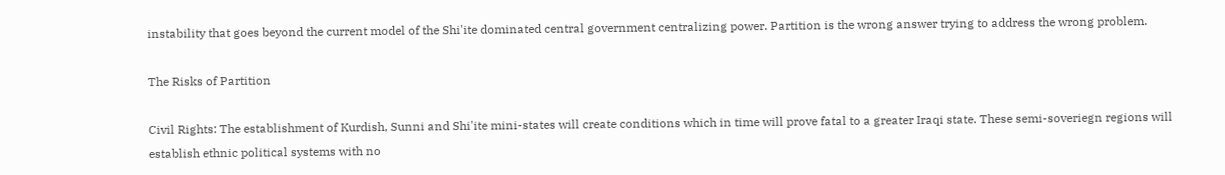instability that goes beyond the current model of the Shi'ite dominated central government centralizing power. Partition is the wrong answer trying to address the wrong problem.

The Risks of Partition

Civil Rights: The establishment of Kurdish, Sunni and Shi'ite mini-states will create conditions which in time will prove fatal to a greater Iraqi state. These semi-soveriegn regions will establish ethnic political systems with no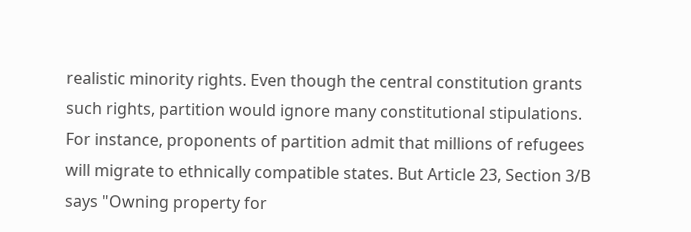realistic minority rights. Even though the central constitution grants such rights, partition would ignore many constitutional stipulations. For instance, proponents of partition admit that millions of refugees will migrate to ethnically compatible states. But Article 23, Section 3/B says "Owning property for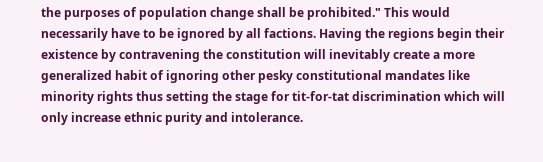the purposes of population change shall be prohibited." This would necessarily have to be ignored by all factions. Having the regions begin their existence by contravening the constitution will inevitably create a more generalized habit of ignoring other pesky constitutional mandates like minority rights thus setting the stage for tit-for-tat discrimination which will only increase ethnic purity and intolerance.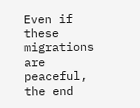Even if these migrations are peaceful, the end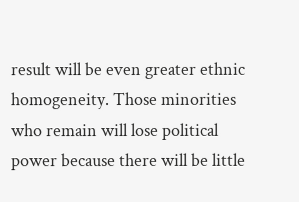result will be even greater ethnic homogeneity. Those minorities who remain will lose political power because there will be little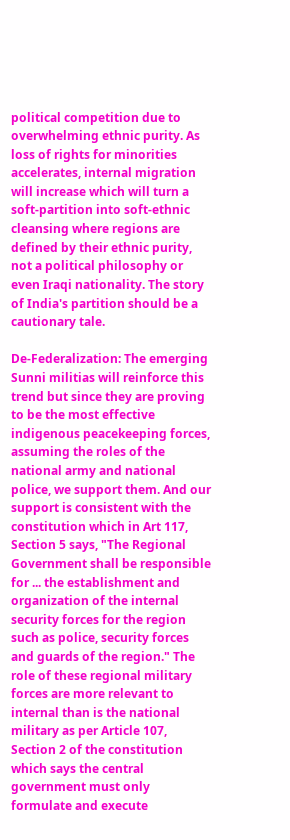political competition due to overwhelming ethnic purity. As loss of rights for minorities accelerates, internal migration will increase which will turn a soft-partition into soft-ethnic cleansing where regions are defined by their ethnic purity, not a political philosophy or even Iraqi nationality. The story of India's partition should be a cautionary tale.

De-Federalization: The emerging Sunni militias will reinforce this trend but since they are proving to be the most effective indigenous peacekeeping forces, assuming the roles of the national army and national police, we support them. And our support is consistent with the constitution which in Art 117, Section 5 says, "The Regional Government shall be responsible for ... the establishment and organization of the internal security forces for the region such as police, security forces and guards of the region." The role of these regional military forces are more relevant to internal than is the national military as per Article 107, Section 2 of the constitution which says the central government must only formulate and execute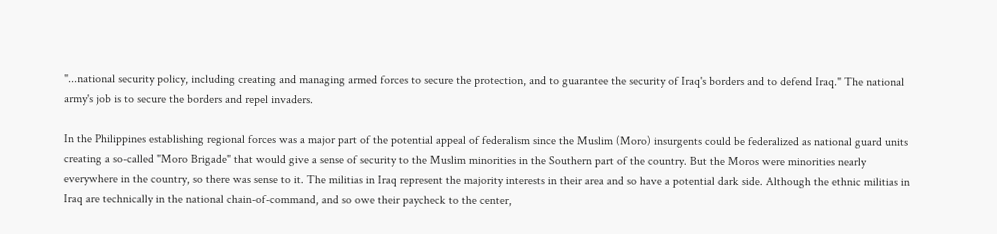"...national security policy, including creating and managing armed forces to secure the protection, and to guarantee the security of Iraq's borders and to defend Iraq." The national army's job is to secure the borders and repel invaders.

In the Philippines establishing regional forces was a major part of the potential appeal of federalism since the Muslim (Moro) insurgents could be federalized as national guard units creating a so-called "Moro Brigade" that would give a sense of security to the Muslim minorities in the Southern part of the country. But the Moros were minorities nearly everywhere in the country, so there was sense to it. The militias in Iraq represent the majority interests in their area and so have a potential dark side. Although the ethnic militias in Iraq are technically in the national chain-of-command, and so owe their paycheck to the center,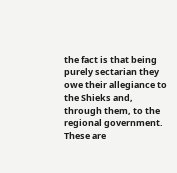the fact is that being purely sectarian they owe their allegiance to the Shieks and, through them, to the regional government. These are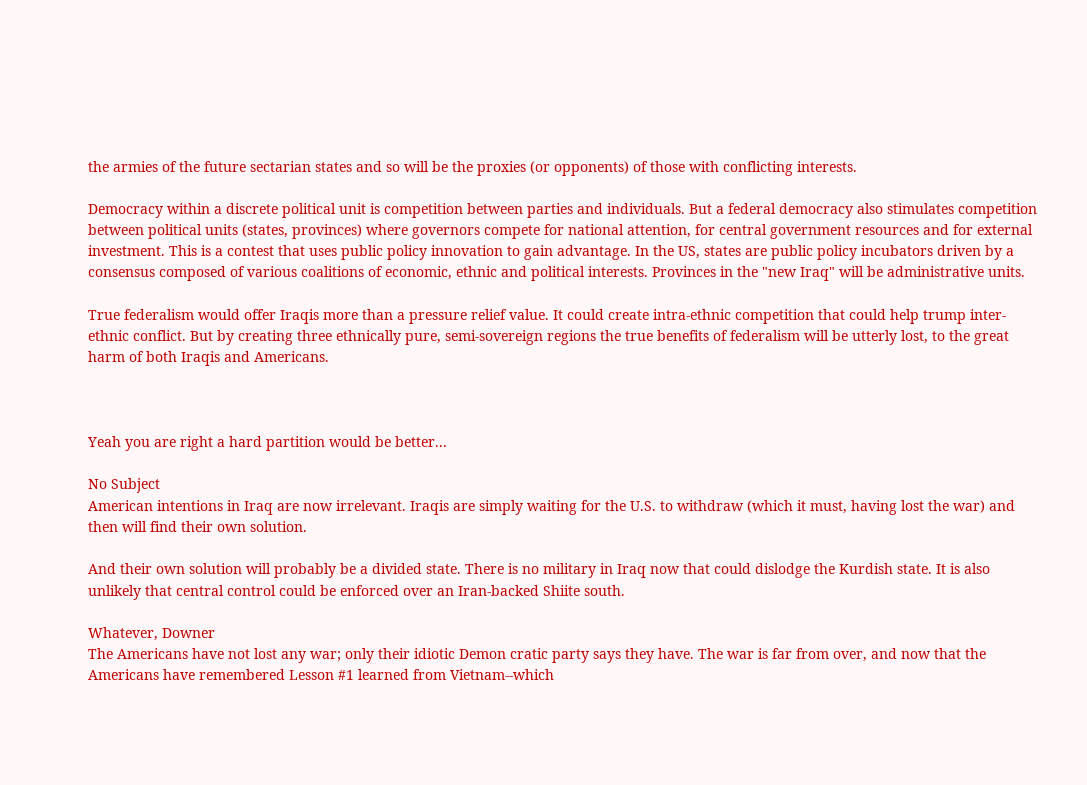the armies of the future sectarian states and so will be the proxies (or opponents) of those with conflicting interests.

Democracy within a discrete political unit is competition between parties and individuals. But a federal democracy also stimulates competition between political units (states, provinces) where governors compete for national attention, for central government resources and for external investment. This is a contest that uses public policy innovation to gain advantage. In the US, states are public policy incubators driven by a consensus composed of various coalitions of economic, ethnic and political interests. Provinces in the "new Iraq" will be administrative units.

True federalism would offer Iraqis more than a pressure relief value. It could create intra-ethnic competition that could help trump inter-ethnic conflict. But by creating three ethnically pure, semi-sovereign regions the true benefits of federalism will be utterly lost, to the great harm of both Iraqis and Americans.



Yeah you are right a hard partition would be better...

No Subject
American intentions in Iraq are now irrelevant. Iraqis are simply waiting for the U.S. to withdraw (which it must, having lost the war) and then will find their own solution.

And their own solution will probably be a divided state. There is no military in Iraq now that could dislodge the Kurdish state. It is also unlikely that central control could be enforced over an Iran-backed Shiite south.

Whatever, Downer
The Americans have not lost any war; only their idiotic Demon cratic party says they have. The war is far from over, and now that the Americans have remembered Lesson #1 learned from Vietnam--which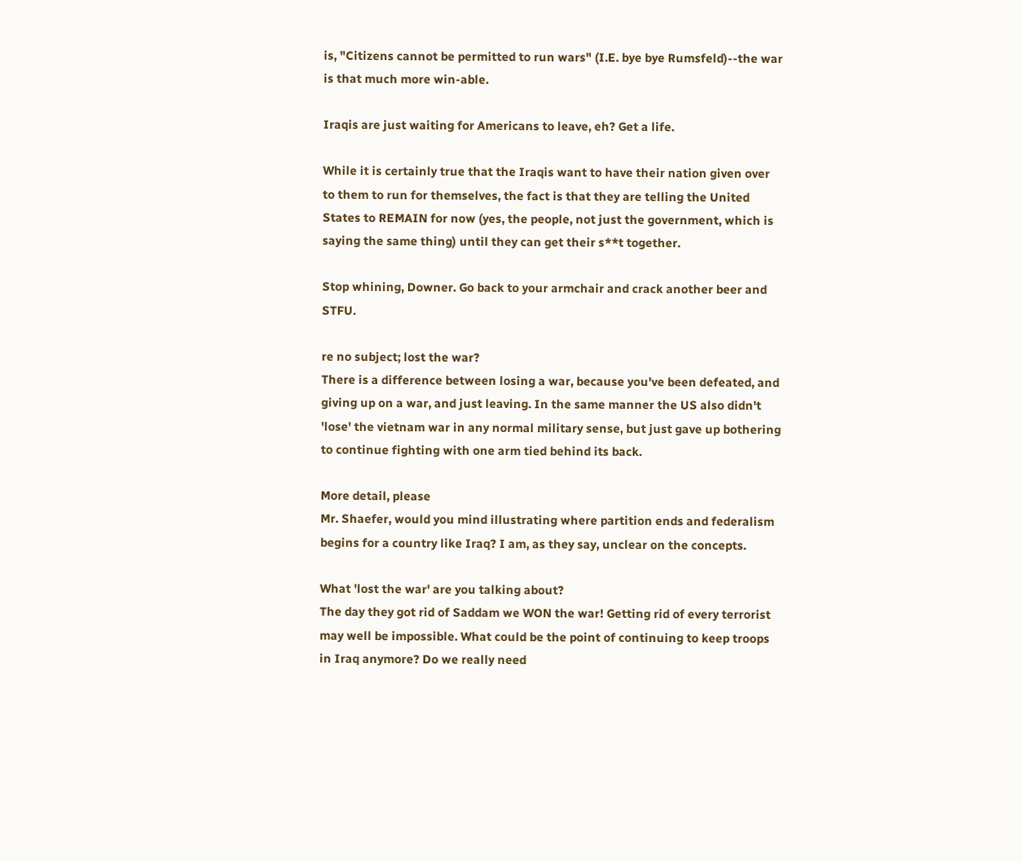is, "Citizens cannot be permitted to run wars" (I.E. bye bye Rumsfeld)--the war is that much more win-able.

Iraqis are just waiting for Americans to leave, eh? Get a life.

While it is certainly true that the Iraqis want to have their nation given over to them to run for themselves, the fact is that they are telling the United States to REMAIN for now (yes, the people, not just the government, which is saying the same thing) until they can get their s**t together.

Stop whining, Downer. Go back to your armchair and crack another beer and STFU.

re no subject; lost the war?
There is a difference between losing a war, because you've been defeated, and giving up on a war, and just leaving. In the same manner the US also didn't 'lose' the vietnam war in any normal military sense, but just gave up bothering to continue fighting with one arm tied behind its back.

More detail, please
Mr. Shaefer, would you mind illustrating where partition ends and federalism begins for a country like Iraq? I am, as they say, unclear on the concepts.

What 'lost the war' are you talking about?
The day they got rid of Saddam we WON the war! Getting rid of every terrorist may well be impossible. What could be the point of continuing to keep troops in Iraq anymore? Do we really need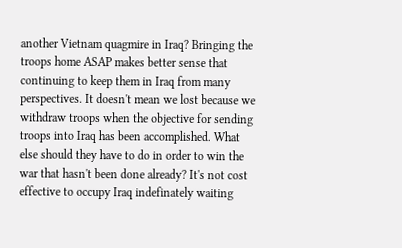another Vietnam quagmire in Iraq? Bringing the troops home ASAP makes better sense that continuing to keep them in Iraq from many perspectives. It doesn't mean we lost because we withdraw troops when the objective for sending troops into Iraq has been accomplished. What else should they have to do in order to win the war that hasn't been done already? It's not cost effective to occupy Iraq indefinately waiting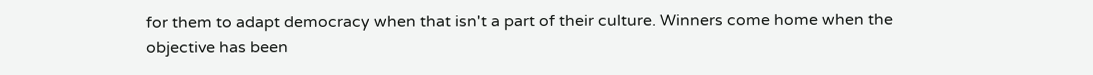for them to adapt democracy when that isn't a part of their culture. Winners come home when the objective has been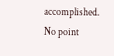accomplished. No point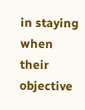in staying when their objective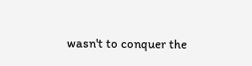wasn't to conquer the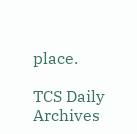place.

TCS Daily Archives